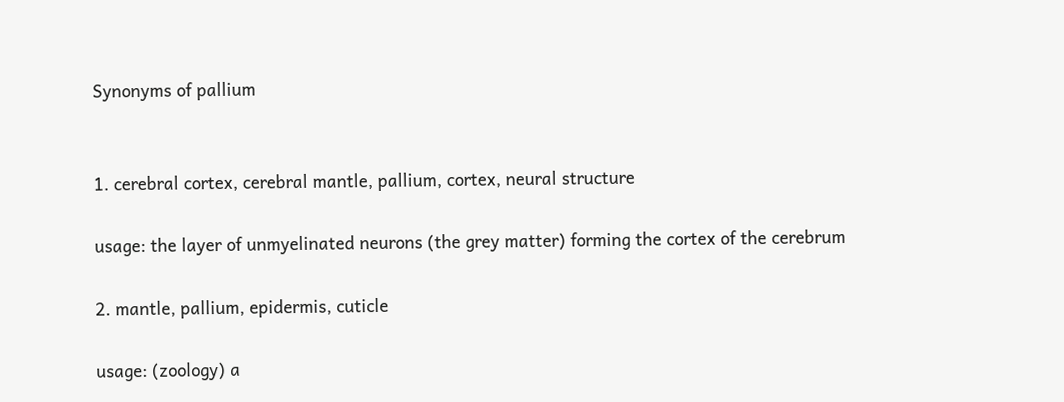Synonyms of pallium


1. cerebral cortex, cerebral mantle, pallium, cortex, neural structure

usage: the layer of unmyelinated neurons (the grey matter) forming the cortex of the cerebrum

2. mantle, pallium, epidermis, cuticle

usage: (zoology) a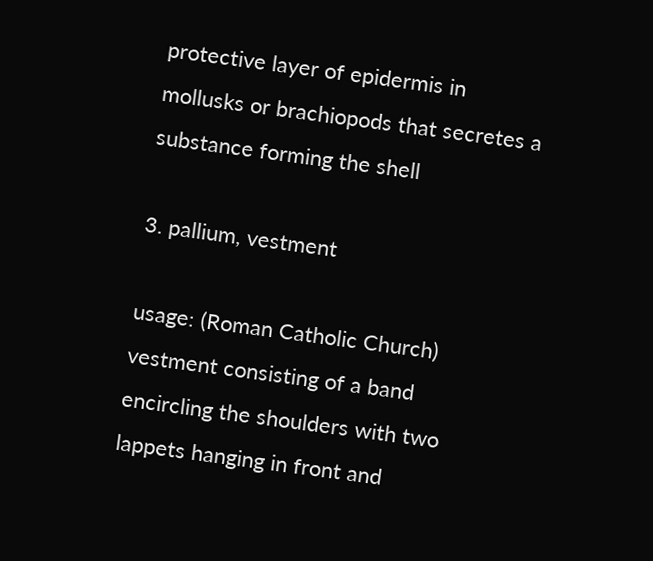protective layer of epidermis in mollusks or brachiopods that secretes a substance forming the shell

3. pallium, vestment

usage: (Roman Catholic Church) vestment consisting of a band encircling the shoulders with two lappets hanging in front and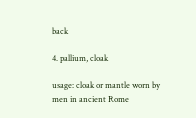back

4. pallium, cloak

usage: cloak or mantle worn by men in ancient Rome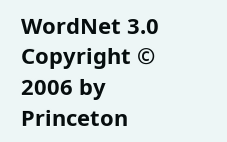WordNet 3.0 Copyright © 2006 by Princeton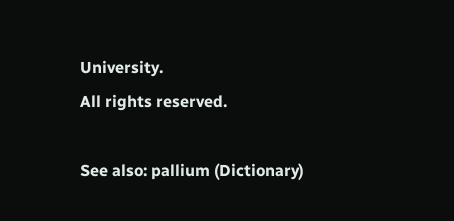University.
All rights reserved.

See also: pallium (Dictionary)